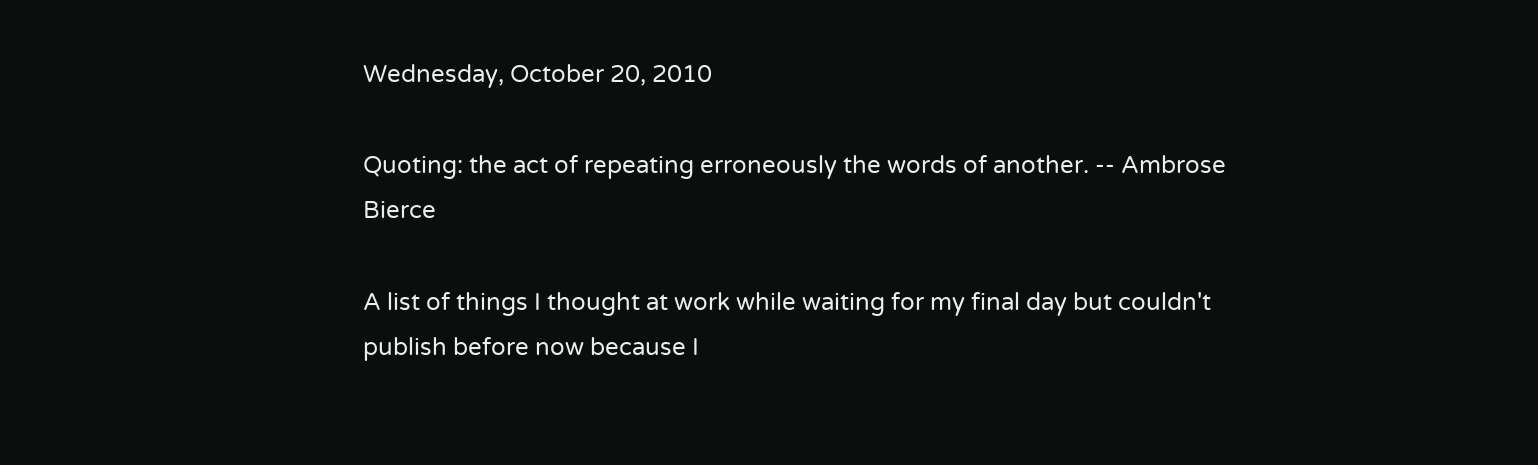Wednesday, October 20, 2010

Quoting: the act of repeating erroneously the words of another. -- Ambrose Bierce

A list of things I thought at work while waiting for my final day but couldn't publish before now because I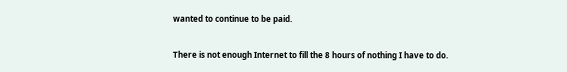wanted to continue to be paid.

There is not enough Internet to fill the 8 hours of nothing I have to do.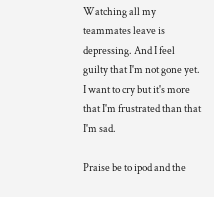Watching all my teammates leave is depressing. And I feel guilty that I'm not gone yet. I want to cry but it's more that I'm frustrated than that I'm sad.

Praise be to ipod and the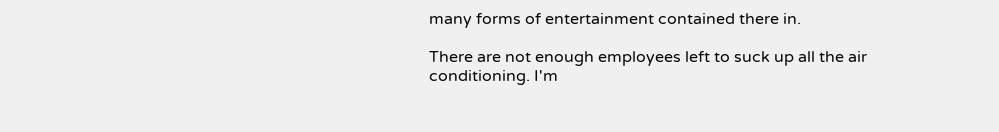many forms of entertainment contained there in.

There are not enough employees left to suck up all the air conditioning. I'm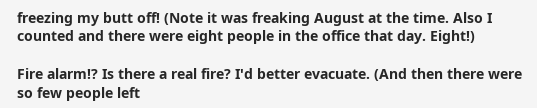freezing my butt off! (Note it was freaking August at the time. Also I counted and there were eight people in the office that day. Eight!)

Fire alarm!? Is there a real fire? I'd better evacuate. (And then there were so few people left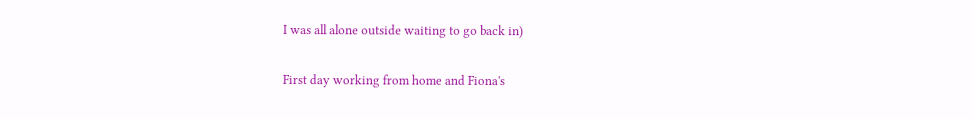I was all alone outside waiting to go back in)

First day working from home and Fiona's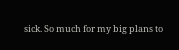sick. So much for my big plans to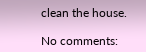clean the house.

No comments: